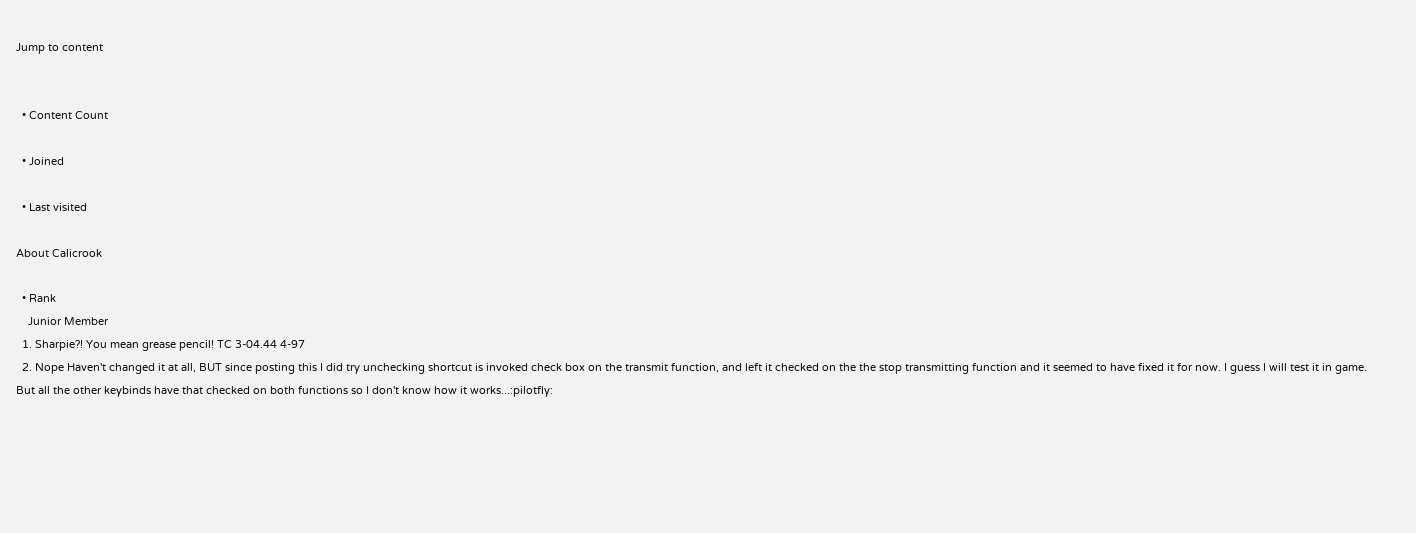Jump to content


  • Content Count

  • Joined

  • Last visited

About Calicrook

  • Rank
    Junior Member
  1. Sharpie?! You mean grease pencil! TC 3-04.44 4-97
  2. Nope Haven't changed it at all, BUT since posting this I did try unchecking shortcut is invoked check box on the transmit function, and left it checked on the the stop transmitting function and it seemed to have fixed it for now. I guess I will test it in game. But all the other keybinds have that checked on both functions so I don't know how it works...:pilotfly: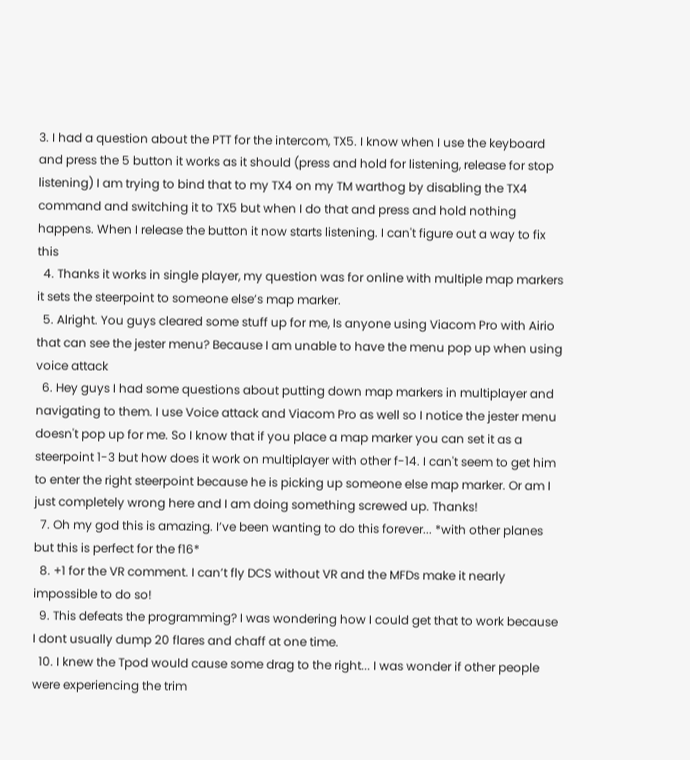3. I had a question about the PTT for the intercom, TX5. I know when I use the keyboard and press the 5 button it works as it should (press and hold for listening, release for stop listening) I am trying to bind that to my TX4 on my TM warthog by disabling the TX4 command and switching it to TX5 but when I do that and press and hold nothing happens. When I release the button it now starts listening. I can't figure out a way to fix this
  4. Thanks it works in single player, my question was for online with multiple map markers it sets the steerpoint to someone else’s map marker.
  5. Alright. You guys cleared some stuff up for me, Is anyone using Viacom Pro with Airio that can see the jester menu? Because I am unable to have the menu pop up when using voice attack
  6. Hey guys I had some questions about putting down map markers in multiplayer and navigating to them. I use Voice attack and Viacom Pro as well so I notice the jester menu doesn't pop up for me. So I know that if you place a map marker you can set it as a steerpoint 1-3 but how does it work on multiplayer with other f-14. I can't seem to get him to enter the right steerpoint because he is picking up someone else map marker. Or am I just completely wrong here and I am doing something screwed up. Thanks!
  7. Oh my god this is amazing. I’ve been wanting to do this forever... *with other planes but this is perfect for the f16*
  8. +1 for the VR comment. I can’t fly DCS without VR and the MFDs make it nearly impossible to do so!
  9. This defeats the programming? I was wondering how I could get that to work because I dont usually dump 20 flares and chaff at one time.
  10. I knew the Tpod would cause some drag to the right... I was wonder if other people were experiencing the trim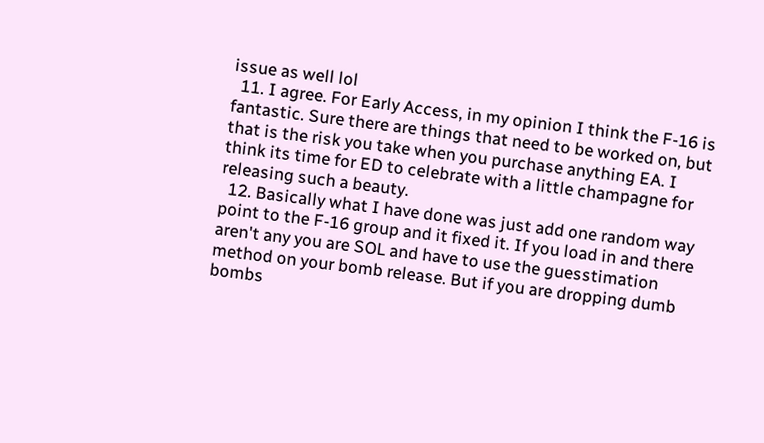issue as well lol
  11. I agree. For Early Access, in my opinion I think the F-16 is fantastic. Sure there are things that need to be worked on, but that is the risk you take when you purchase anything EA. I think its time for ED to celebrate with a little champagne for releasing such a beauty.
  12. Basically what I have done was just add one random way point to the F-16 group and it fixed it. If you load in and there aren't any you are SOL and have to use the guesstimation method on your bomb release. But if you are dropping dumb bombs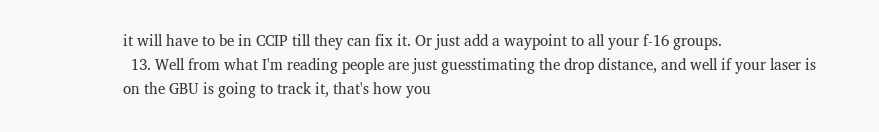it will have to be in CCIP till they can fix it. Or just add a waypoint to all your f-16 groups.
  13. Well from what I'm reading people are just guesstimating the drop distance, and well if your laser is on the GBU is going to track it, that's how you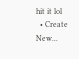hit it lol
  • Create New...